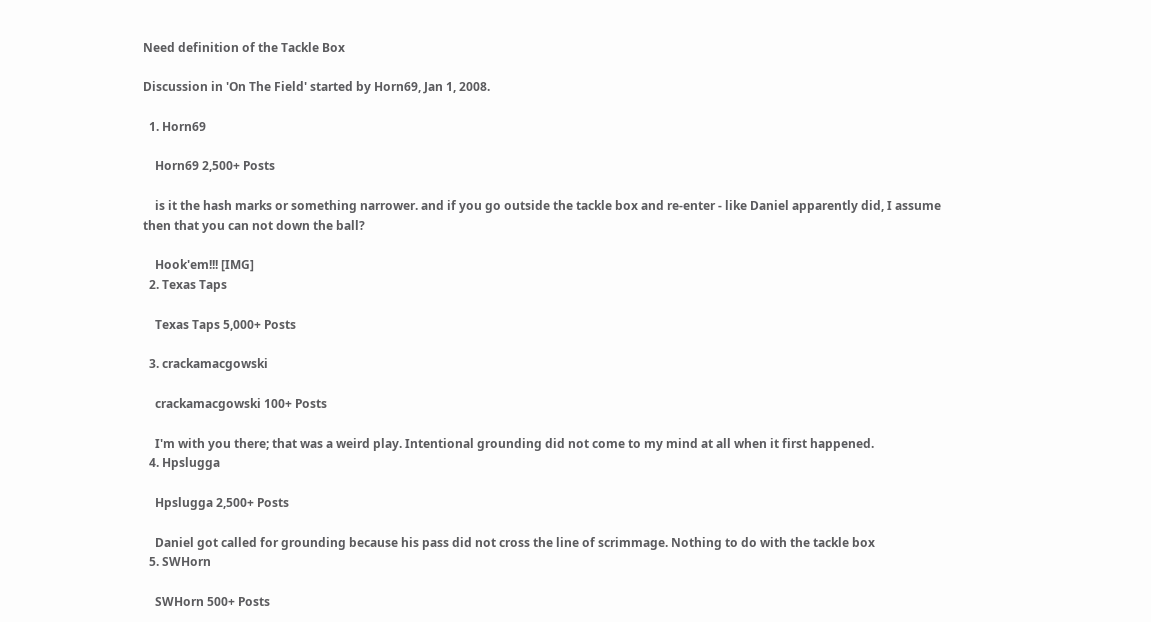Need definition of the Tackle Box

Discussion in 'On The Field' started by Horn69, Jan 1, 2008.

  1. Horn69

    Horn69 2,500+ Posts

    is it the hash marks or something narrower. and if you go outside the tackle box and re-enter - like Daniel apparently did, I assume then that you can not down the ball?

    Hook'em!!! [IMG]
  2. Texas Taps

    Texas Taps 5,000+ Posts

  3. crackamacgowski

    crackamacgowski 100+ Posts

    I'm with you there; that was a weird play. Intentional grounding did not come to my mind at all when it first happened.
  4. Hpslugga

    Hpslugga 2,500+ Posts

    Daniel got called for grounding because his pass did not cross the line of scrimmage. Nothing to do with the tackle box
  5. SWHorn

    SWHorn 500+ Posts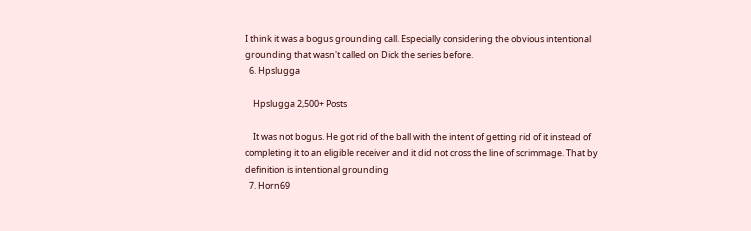I think it was a bogus grounding call. Especially considering the obvious intentional grounding that wasn't called on Dick the series before.
  6. Hpslugga

    Hpslugga 2,500+ Posts

    It was not bogus. He got rid of the ball with the intent of getting rid of it instead of completing it to an eligible receiver and it did not cross the line of scrimmage. That by definition is intentional grounding
  7. Horn69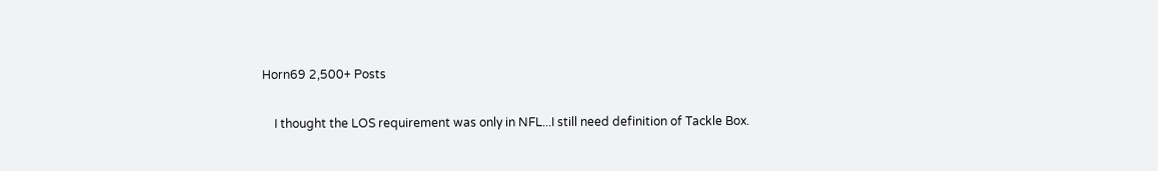Horn69 2,500+ Posts

    I thought the LOS requirement was only in NFL...I still need definition of Tackle Box.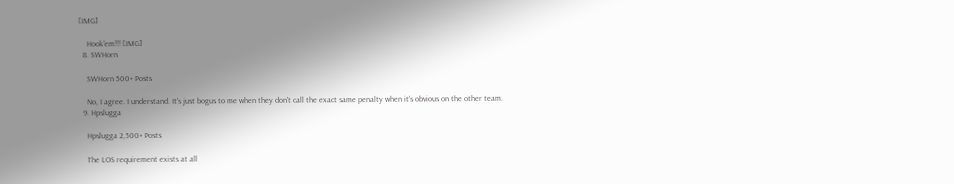[IMG]

    Hook'em!!! [IMG]
  8. SWHorn

    SWHorn 500+ Posts

    No, I agree. I understand. It's just bogus to me when they don't call the exact same penalty when it's obvious on the other team.
  9. Hpslugga

    Hpslugga 2,500+ Posts

    The LOS requirement exists at all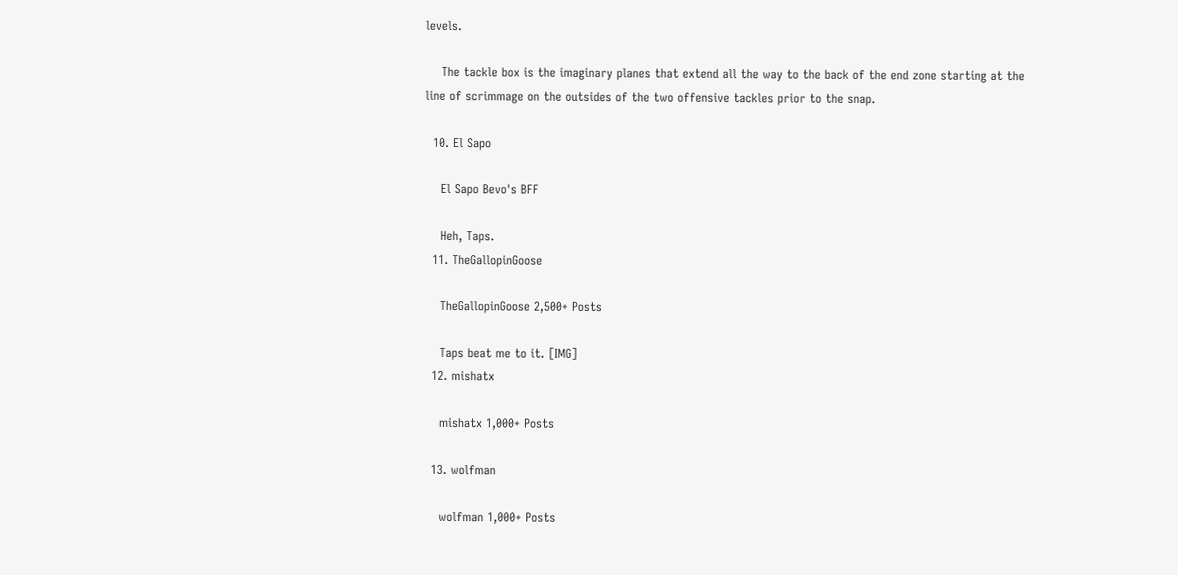levels.

    The tackle box is the imaginary planes that extend all the way to the back of the end zone starting at the line of scrimmage on the outsides of the two offensive tackles prior to the snap.

  10. El Sapo

    El Sapo Bevo's BFF

    Heh, Taps.
  11. TheGallopinGoose

    TheGallopinGoose 2,500+ Posts

    Taps beat me to it. [IMG]
  12. mishatx

    mishatx 1,000+ Posts

  13. wolfman

    wolfman 1,000+ Posts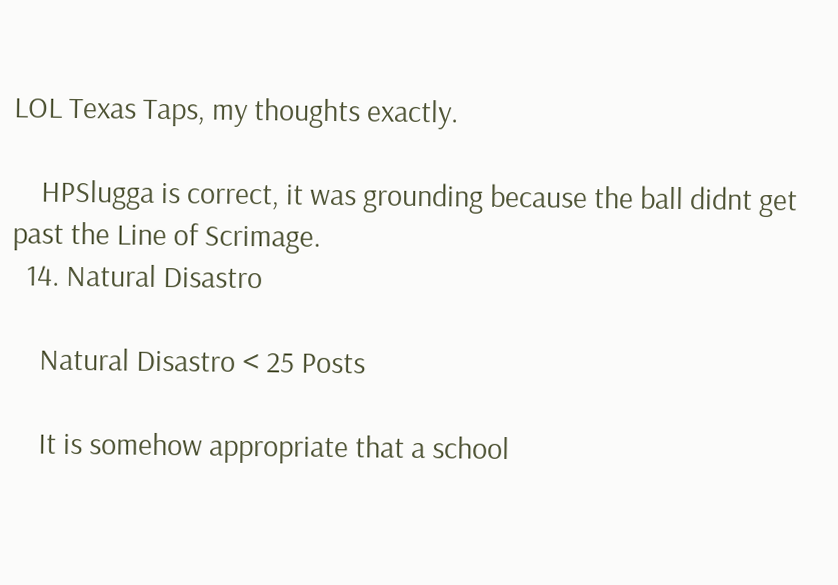LOL Texas Taps, my thoughts exactly.

    HPSlugga is correct, it was grounding because the ball didnt get past the Line of Scrimage.
  14. Natural Disastro

    Natural Disastro < 25 Posts

    It is somehow appropriate that a school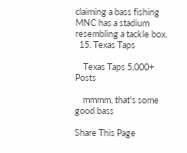claiming a bass fishing MNC has a stadium resembling a tackle box.
  15. Texas Taps

    Texas Taps 5,000+ Posts

    mmmm, that's some good bass

Share This Page